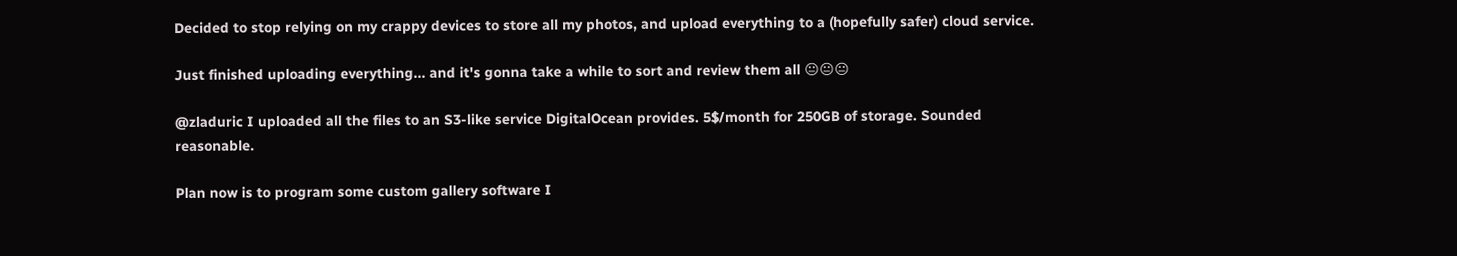Decided to stop relying on my crappy devices to store all my photos, and upload everything to a (hopefully safer) cloud service.

Just finished uploading everything... and it's gonna take a while to sort and review them all 😐😐😐

@zladuric I uploaded all the files to an S3-like service DigitalOcean provides. 5$/month for 250GB of storage. Sounded reasonable.

Plan now is to program some custom gallery software I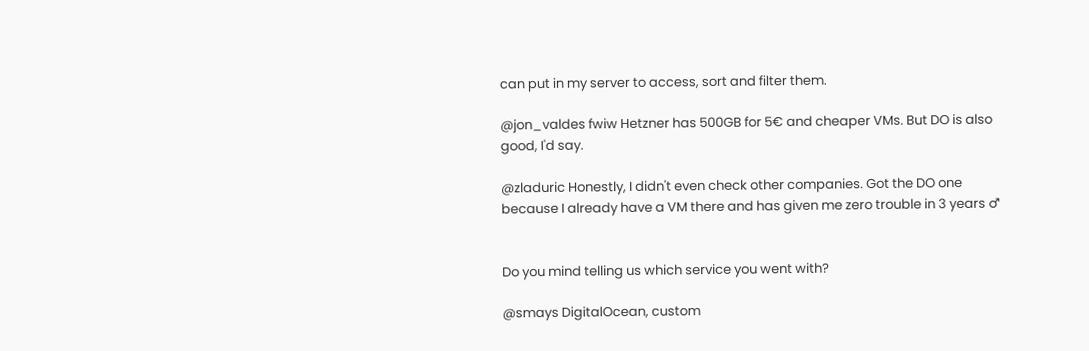can put in my server to access, sort and filter them.

@jon_valdes fwiw Hetzner has 500GB for 5€ and cheaper VMs. But DO is also good, I'd say.

@zladuric Honestly, I didn't even check other companies. Got the DO one because I already have a VM there and has given me zero trouble in 3 years ♂


Do you mind telling us which service you went with?

@smays DigitalOcean, custom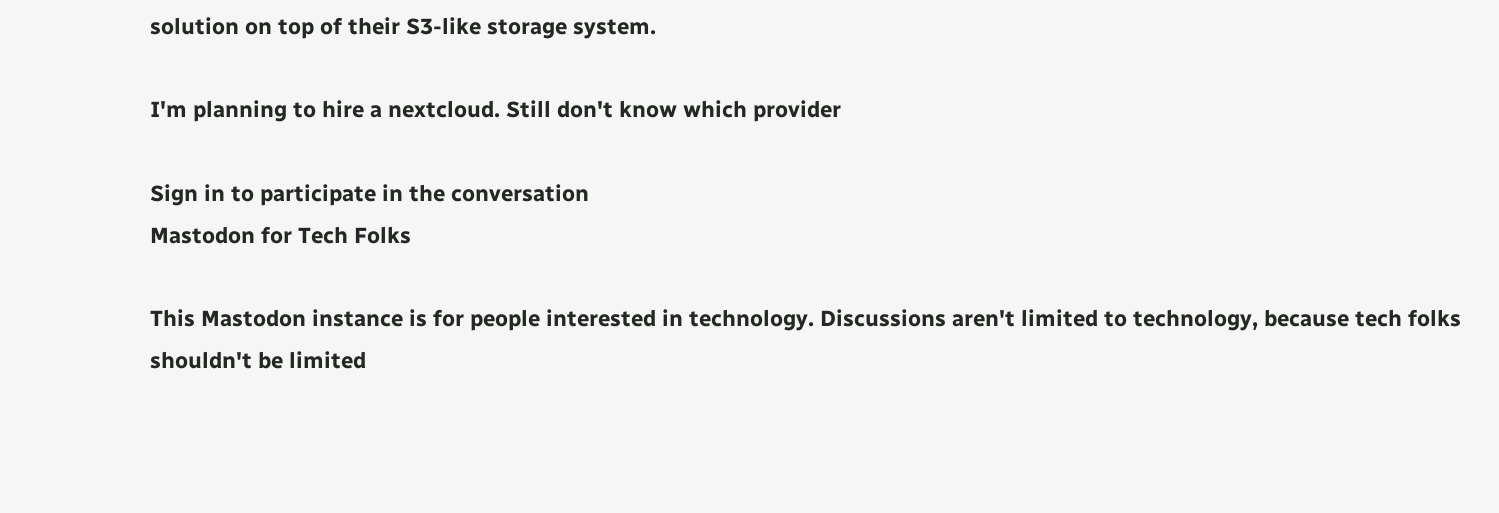solution on top of their S3-like storage system.

I'm planning to hire a nextcloud. Still don't know which provider

Sign in to participate in the conversation
Mastodon for Tech Folks

This Mastodon instance is for people interested in technology. Discussions aren't limited to technology, because tech folks shouldn't be limited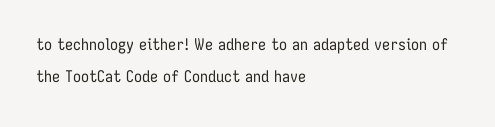to technology either! We adhere to an adapted version of the TootCat Code of Conduct and have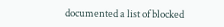documented a list of blocked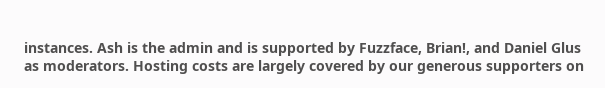instances. Ash is the admin and is supported by Fuzzface, Brian!, and Daniel Glus as moderators. Hosting costs are largely covered by our generous supporters on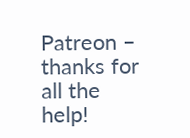Patreon – thanks for all the help!